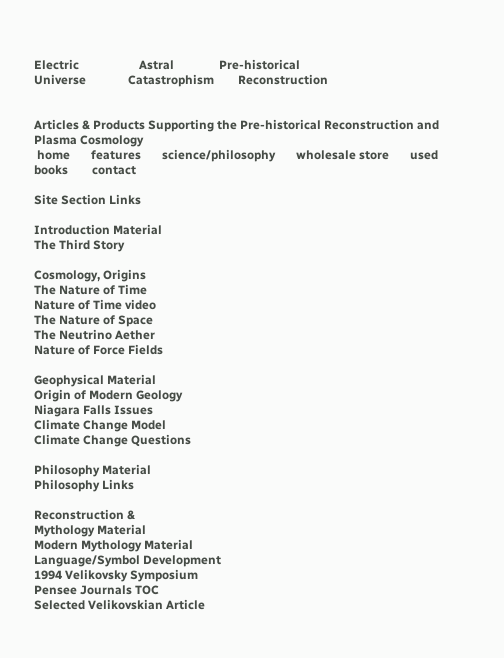Electric                    Astral               Pre-historical
Universe              Catastrophism        Reconstruction


Articles & Products Supporting the Pre-historical Reconstruction and Plasma Cosmology
 home       features       science/philosophy       wholesale store       used books        contact

Site Section Links

Introduction Material
The Third Story

Cosmology, Origins
The Nature of Time
Nature of Time video
The Nature of Space
The Neutrino Aether
Nature of Force Fields

Geophysical Material
Origin of Modern Geology
Niagara Falls Issues
Climate Change Model
Climate Change Questions

Philosophy Material
Philosophy Links

Reconstruction &
Mythology Material
Modern Mythology Material
Language/Symbol Development
1994 Velikovsky Symposium
Pensee Journals TOC
Selected Velikovskian Article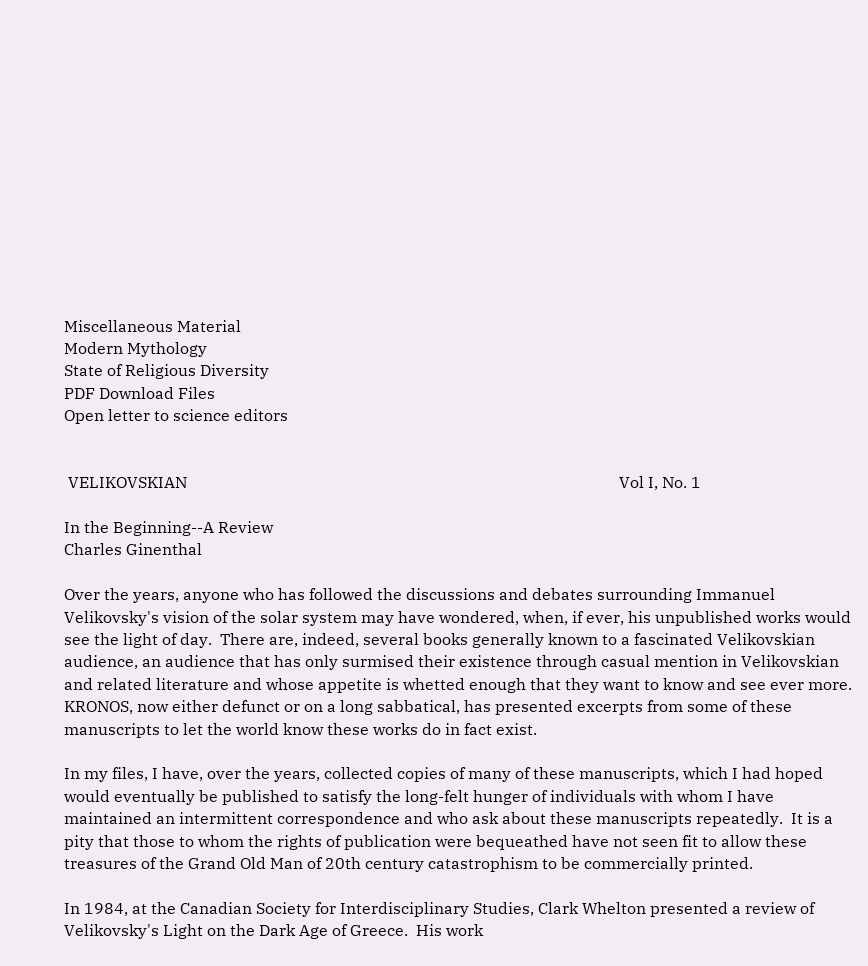Miscellaneous Material
Modern Mythology
State of Religious Diversity
PDF Download Files
Open letter to science editors


 VELIKOVSKIAN                                                                                                            Vol I, No. 1

In the Beginning--A Review
Charles Ginenthal

Over the years, anyone who has followed the discussions and debates surrounding Immanuel Velikovsky's vision of the solar system may have wondered, when, if ever, his unpublished works would see the light of day.  There are, indeed, several books generally known to a fascinated Velikovskian audience, an audience that has only surmised their existence through casual mention in Velikovskian and related literature and whose appetite is whetted enough that they want to know and see ever more.  KRONOS, now either defunct or on a long sabbatical, has presented excerpts from some of these manuscripts to let the world know these works do in fact exist.

In my files, I have, over the years, collected copies of many of these manuscripts, which I had hoped would eventually be published to satisfy the long-felt hunger of individuals with whom I have maintained an intermittent correspondence and who ask about these manuscripts repeatedly.  It is a pity that those to whom the rights of publication were bequeathed have not seen fit to allow these treasures of the Grand Old Man of 20th century catastrophism to be commercially printed.

In 1984, at the Canadian Society for Interdisciplinary Studies, Clark Whelton presented a review of Velikovsky's Light on the Dark Age of Greece.  His work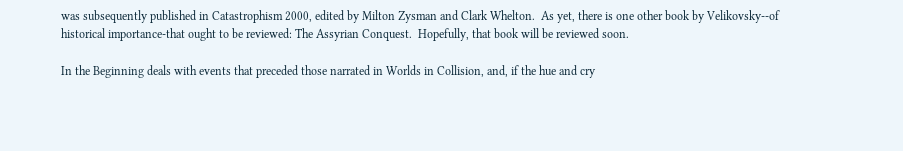was subsequently published in Catastrophism 2000, edited by Milton Zysman and Clark Whelton.  As yet, there is one other book by Velikovsky--of historical importance-that ought to be reviewed: The Assyrian Conquest.  Hopefully, that book will be reviewed soon.

In the Beginning deals with events that preceded those narrated in Worlds in Collision, and, if the hue and cry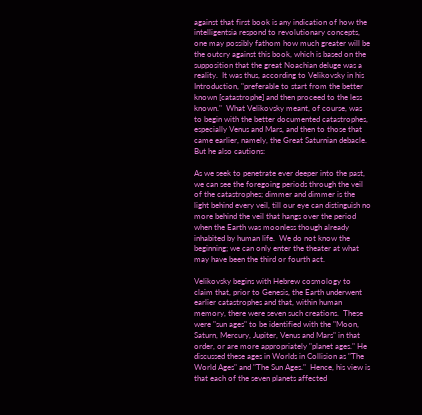against that first book is any indication of how the intelligentsia respond to revolutionary concepts, one may possibly fathom how much greater will be the outcry against this book, which is based on the supposition that the great Noachian deluge was a reality.  It was thus, according to Velikovsky in his Introduction, "preferable to start from the better known [catastrophe] and then proceed to the less known."  What Velikovsky meant, of course, was to begin with the better documented catastrophes, especially Venus and Mars, and then to those that came earlier, namely, the Great Saturnian debacle.  But he also cautions:

As we seek to penetrate ever deeper into the past, we can see the foregoing periods through the veil of the catastrophes; dimmer and dimmer is the light behind every veil, till our eye can distinguish no more behind the veil that hangs over the period when the Earth was moonless though already inhabited by human life.  We do not know the beginning; we can only enter the theater at what may have been the third or fourth act.

Velikovsky begins with Hebrew cosmology to claim that, prior to Genesis, the Earth underwent earlier catastrophes and that, within human memory, there were seven such creations.  These were "sun ages" to be identified with the "Moon, Saturn, Mercury, Jupiter, Venus and Mars" in that order, or are more appropriately "planet ages." He discussed these ages in Worlds in Collision as "The World Ages" and "The Sun Ages."  Hence, his view is that each of the seven planets affected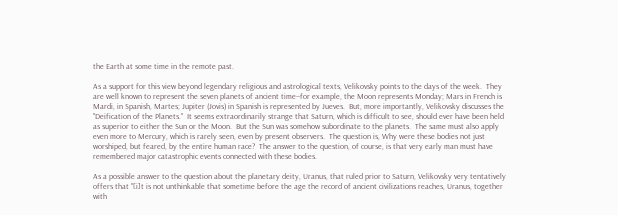the Earth at some time in the remote past.

As a support for this view beyond legendary religious and astrological texts, Velikovsky points to the days of the week.  They are well known to represent the seven planets of ancient time--for example, the Moon represents Monday; Mars in French is Mardi, in Spanish, Martes; Jupiter (Jovis) in Spanish is represented by Jueves.  But, more importantly, Velikovsky discusses the "Deification of the Planets."  It seems extraordinarily strange that Saturn, which is difficult to see, should ever have been held as superior to either the Sun or the Moon.  But the Sun was somehow subordinate to the planets.  The same must also apply even more to Mercury, which is rarely seen, even by present observers.  The question is, Why were these bodies not just worshiped, but feared, by the entire human race?  The answer to the question, of course, is that very early man must have remembered major catastrophic events connected with these bodies.

As a possible answer to the question about the planetary deity, Uranus, that ruled prior to Saturn, Velikovsky very tentatively offers that "[i]t is not unthinkable that sometime before the age the record of ancient civilizations reaches, Uranus, together with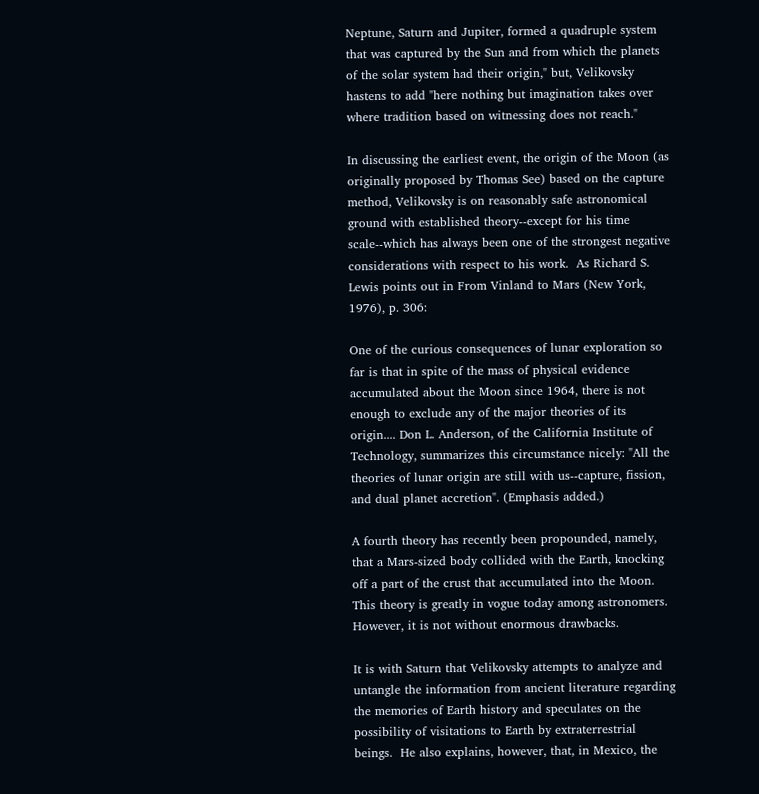Neptune, Saturn and Jupiter, formed a quadruple system that was captured by the Sun and from which the planets of the solar system had their origin," but, Velikovsky hastens to add "here nothing but imagination takes over where tradition based on witnessing does not reach."

In discussing the earliest event, the origin of the Moon (as originally proposed by Thomas See) based on the capture method, Velikovsky is on reasonably safe astronomical ground with established theory--except for his time scale--which has always been one of the strongest negative considerations with respect to his work.  As Richard S. Lewis points out in From Vinland to Mars (New York, 1976), p. 306:

One of the curious consequences of lunar exploration so far is that in spite of the mass of physical evidence accumulated about the Moon since 1964, there is not enough to exclude any of the major theories of its origin.... Don L. Anderson, of the California Institute of Technology, summarizes this circumstance nicely: "All the theories of lunar origin are still with us--capture, fission, and dual planet accretion". (Emphasis added.)

A fourth theory has recently been propounded, namely, that a Mars-sized body collided with the Earth, knocking off a part of the crust that accumulated into the Moon.  This theory is greatly in vogue today among astronomers.  However, it is not without enormous drawbacks.

It is with Saturn that Velikovsky attempts to analyze and untangle the information from ancient literature regarding the memories of Earth history and speculates on the possibility of visitations to Earth by extraterrestrial beings.  He also explains, however, that, in Mexico, the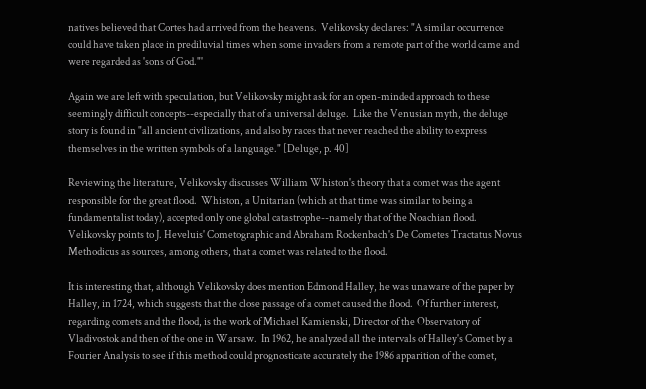natives believed that Cortes had arrived from the heavens.  Velikovsky declares: "A similar occurrence could have taken place in prediluvial times when some invaders from a remote part of the world came and were regarded as 'sons of God."'

Again we are left with speculation, but Velikovsky might ask for an open-minded approach to these seemingly difficult concepts--especially that of a universal deluge.  Like the Venusian myth, the deluge story is found in "all ancient civilizations, and also by races that never reached the ability to express themselves in the written symbols of a language." [Deluge, p. 40]

Reviewing the literature, Velikovsky discusses William Whiston's theory that a comet was the agent responsible for the great flood.  Whiston, a Unitarian (which at that time was similar to being a fundamentalist today), accepted only one global catastrophe--namely that of the Noachian flood.  Velikovsky points to J. Heveluis' Cometographic and Abraham Rockenbach's De Cometes Tractatus Novus Methodicus as sources, among others, that a comet was related to the flood.

It is interesting that, although Velikovsky does mention Edmond Halley, he was unaware of the paper by Halley, in 1724, which suggests that the close passage of a comet caused the flood.  Of further interest, regarding comets and the flood, is the work of Michael Kamienski, Director of the Observatory of Vladivostok and then of the one in Warsaw.  In 1962, he analyzed all the intervals of Halley's Comet by a Fourier Analysis to see if this method could prognosticate accurately the 1986 apparition of the comet,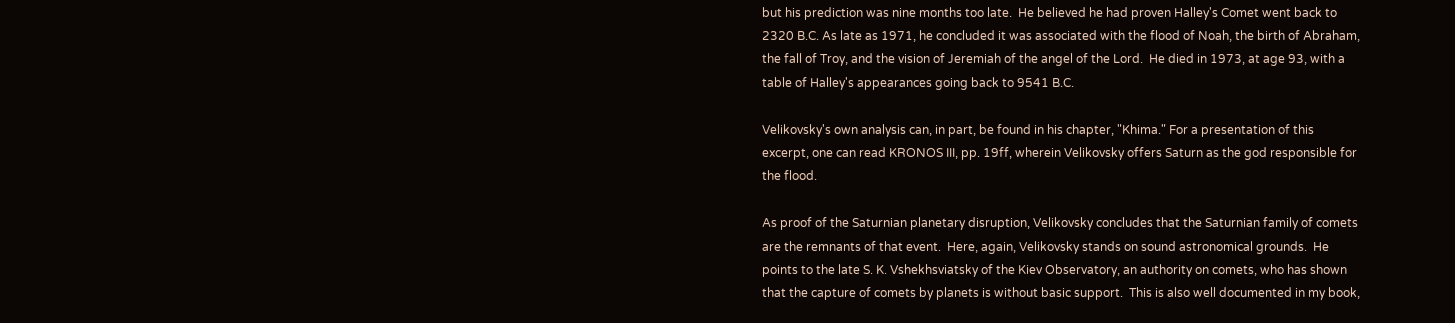but his prediction was nine months too late.  He believed he had proven Halley's Comet went back to 2320 B.C. As late as 1971, he concluded it was associated with the flood of Noah, the birth of Abraham, the fall of Troy, and the vision of Jeremiah of the angel of the Lord.  He died in 1973, at age 93, with a table of Halley's appearances going back to 9541 B.C.

Velikovsky's own analysis can, in part, be found in his chapter, "Khima." For a presentation of this excerpt, one can read KRONOS III, pp. 19ff, wherein Velikovsky offers Saturn as the god responsible for the flood.

As proof of the Saturnian planetary disruption, Velikovsky concludes that the Saturnian family of comets are the remnants of that event.  Here, again, Velikovsky stands on sound astronomical grounds.  He points to the late S. K. Vshekhsviatsky of the Kiev Observatory, an authority on comets, who has shown that the capture of comets by planets is without basic support.  This is also well documented in my book,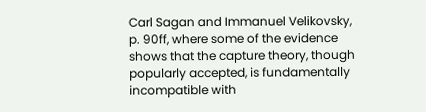Carl Sagan and Immanuel Velikovsky, p. 90ff, where some of the evidence shows that the capture theory, though popularly accepted, is fundamentally incompatible with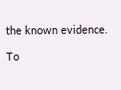the known evidence.

To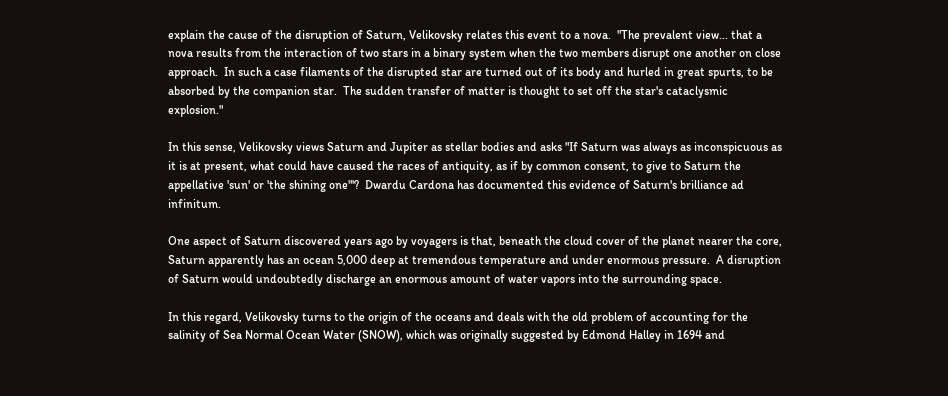explain the cause of the disruption of Saturn, Velikovsky relates this event to a nova.  "The prevalent view... that a nova results from the interaction of two stars in a binary system when the two members disrupt one another on close approach.  In such a case filaments of the disrupted star are turned out of its body and hurled in great spurts, to be absorbed by the companion star.  The sudden transfer of matter is thought to set off the star's cataclysmic explosion."

In this sense, Velikovsky views Saturn and Jupiter as stellar bodies and asks "If Saturn was always as inconspicuous as it is at present, what could have caused the races of antiquity, as if by common consent, to give to Saturn the appellative 'sun' or 'the shining one"'?  Dwardu Cardona has documented this evidence of Saturn's brilliance ad infinitum.

One aspect of Saturn discovered years ago by voyagers is that, beneath the cloud cover of the planet nearer the core, Saturn apparently has an ocean 5,000 deep at tremendous temperature and under enormous pressure.  A disruption of Saturn would undoubtedly discharge an enormous amount of water vapors into the surrounding space.

In this regard, Velikovsky turns to the origin of the oceans and deals with the old problem of accounting for the salinity of Sea Normal Ocean Water (SNOW), which was originally suggested by Edmond Halley in 1694 and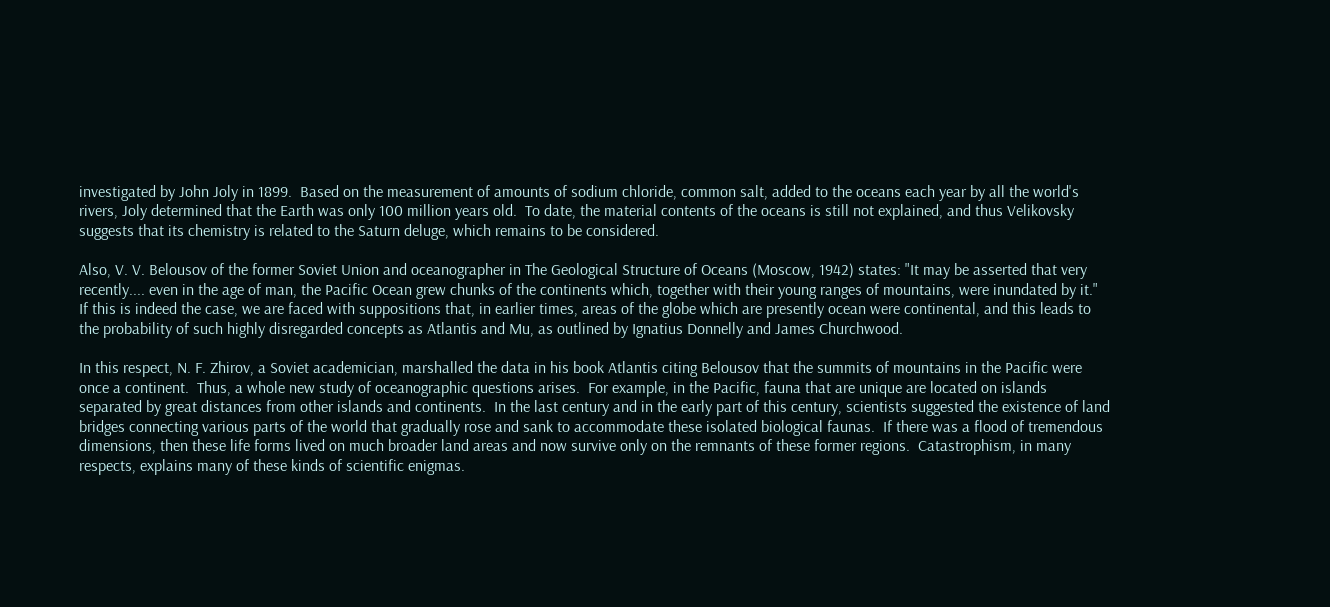investigated by John Joly in 1899.  Based on the measurement of amounts of sodium chloride, common salt, added to the oceans each year by all the world's rivers, Joly determined that the Earth was only 100 million years old.  To date, the material contents of the oceans is still not explained, and thus Velikovsky suggests that its chemistry is related to the Saturn deluge, which remains to be considered.

Also, V. V. Belousov of the former Soviet Union and oceanographer in The Geological Structure of Oceans (Moscow, 1942) states: "It may be asserted that very recently.... even in the age of man, the Pacific Ocean grew chunks of the continents which, together with their young ranges of mountains, were inundated by it."  If this is indeed the case, we are faced with suppositions that, in earlier times, areas of the globe which are presently ocean were continental, and this leads to the probability of such highly disregarded concepts as Atlantis and Mu, as outlined by Ignatius Donnelly and James Churchwood.

In this respect, N. F. Zhirov, a Soviet academician, marshalled the data in his book Atlantis citing Belousov that the summits of mountains in the Pacific were once a continent.  Thus, a whole new study of oceanographic questions arises.  For example, in the Pacific, fauna that are unique are located on islands separated by great distances from other islands and continents.  In the last century and in the early part of this century, scientists suggested the existence of land bridges connecting various parts of the world that gradually rose and sank to accommodate these isolated biological faunas.  If there was a flood of tremendous dimensions, then these life forms lived on much broader land areas and now survive only on the remnants of these former regions.  Catastrophism, in many respects, explains many of these kinds of scientific enigmas.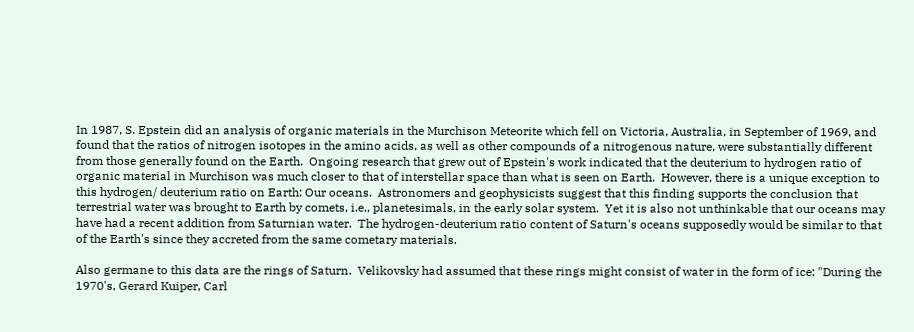In 1987, S. Epstein did an analysis of organic materials in the Murchison Meteorite which fell on Victoria, Australia, in September of 1969, and found that the ratios of nitrogen isotopes in the amino acids, as well as other compounds of a nitrogenous nature, were substantially different from those generally found on the Earth.  Ongoing research that grew out of Epstein's work indicated that the deuterium to hydrogen ratio of organic material in Murchison was much closer to that of interstellar space than what is seen on Earth.  However, there is a unique exception to this hydrogen/ deuterium ratio on Earth: Our oceans.  Astronomers and geophysicists suggest that this finding supports the conclusion that terrestrial water was brought to Earth by comets, i.e., planetesimals, in the early solar system.  Yet it is also not unthinkable that our oceans may have had a recent addition from Saturnian water.  The hydrogen-deuterium ratio content of Saturn's oceans supposedly would be similar to that of the Earth's since they accreted from the same cometary materials.

Also germane to this data are the rings of Saturn.  Velikovsky had assumed that these rings might consist of water in the form of ice: "During the 1970's, Gerard Kuiper, Carl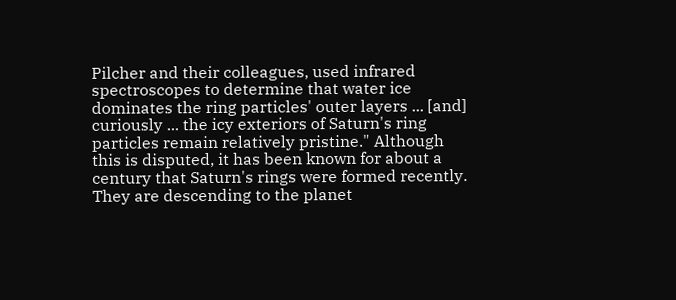Pilcher and their colleagues, used infrared spectroscopes to determine that water ice dominates the ring particles' outer layers ... [and] curiously ... the icy exteriors of Saturn's ring particles remain relatively pristine." Although this is disputed, it has been known for about a century that Saturn's rings were formed recently.  They are descending to the planet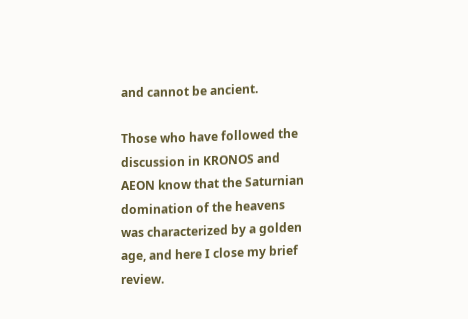and cannot be ancient.

Those who have followed the discussion in KRONOS and AEON know that the Saturnian domination of the heavens was characterized by a golden age, and here I close my brief review.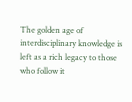The golden age of interdisciplinary knowledge is left as a rich legacy to those who follow it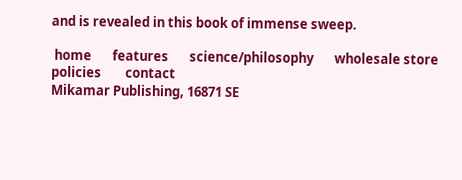and is revealed in this book of immense sweep.

 home       features       science/philosophy       wholesale store        policies        contact
Mikamar Publishing, 16871 SE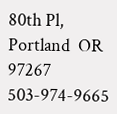80th Pl,  Portland  OR  97267       503-974-9665